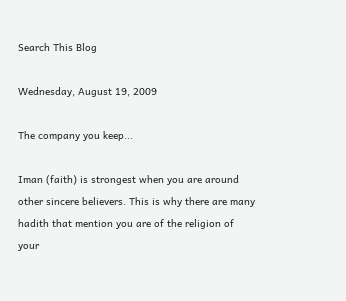Search This Blog

Wednesday, August 19, 2009

The company you keep...

Iman (faith) is strongest when you are around other sincere believers. This is why there are many hadith that mention you are of the religion of your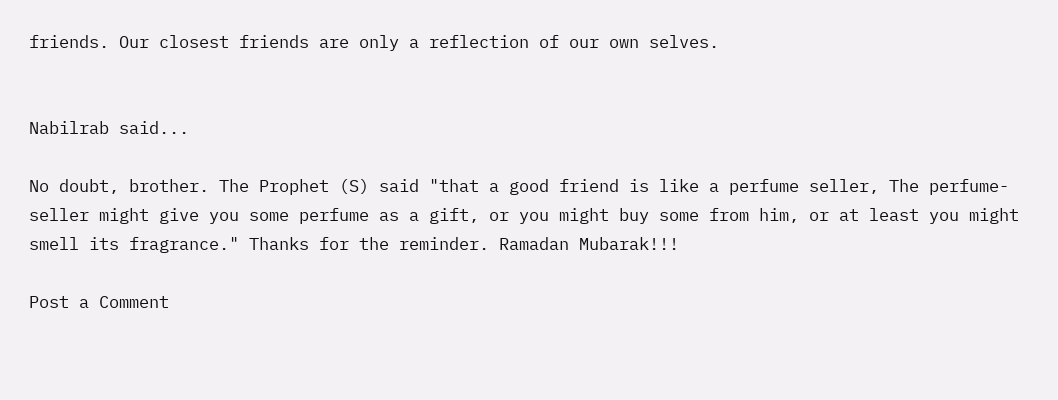friends. Our closest friends are only a reflection of our own selves.


Nabilrab said...

No doubt, brother. The Prophet (S) said "that a good friend is like a perfume seller, The perfume-seller might give you some perfume as a gift, or you might buy some from him, or at least you might smell its fragrance." Thanks for the reminder. Ramadan Mubarak!!!

Post a Comment